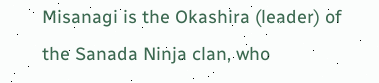Misanagi is the Okashira (leader) of the Sanada Ninja clan, who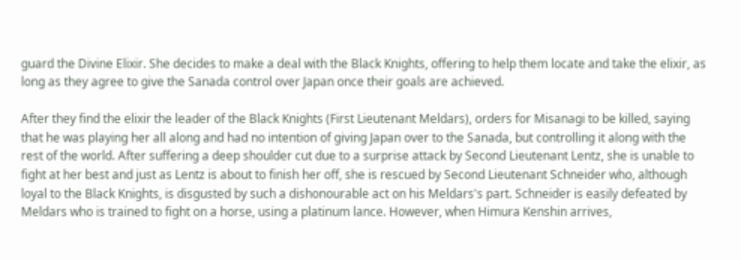guard the Divine Elixir. She decides to make a deal with the Black Knights, offering to help them locate and take the elixir, as long as they agree to give the Sanada control over Japan once their goals are achieved.

After they find the elixir the leader of the Black Knights (First Lieutenant Meldars), orders for Misanagi to be killed, saying that he was playing her all along and had no intention of giving Japan over to the Sanada, but controlling it along with the rest of the world. After suffering a deep shoulder cut due to a surprise attack by Second Lieutenant Lentz, she is unable to fight at her best and just as Lentz is about to finish her off, she is rescued by Second Lieutenant Schneider who, although loyal to the Black Knights, is disgusted by such a dishonourable act on his Meldars's part. Schneider is easily defeated by Meldars who is trained to fight on a horse, using a platinum lance. However, when Himura Kenshin arrives,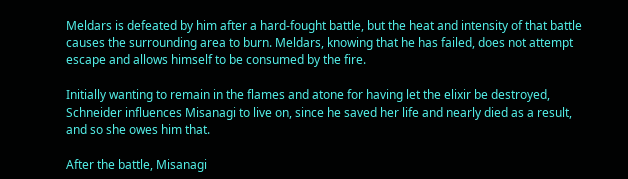Meldars is defeated by him after a hard-fought battle, but the heat and intensity of that battle causes the surrounding area to burn. Meldars, knowing that he has failed, does not attempt escape and allows himself to be consumed by the fire.

Initially wanting to remain in the flames and atone for having let the elixir be destroyed, Schneider influences Misanagi to live on, since he saved her life and nearly died as a result, and so she owes him that.

After the battle, Misanagi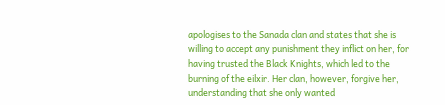apologises to the Sanada clan and states that she is willing to accept any punishment they inflict on her, for having trusted the Black Knights, which led to the burning of the eilxir. Her clan, however, forgive her, understanding that she only wanted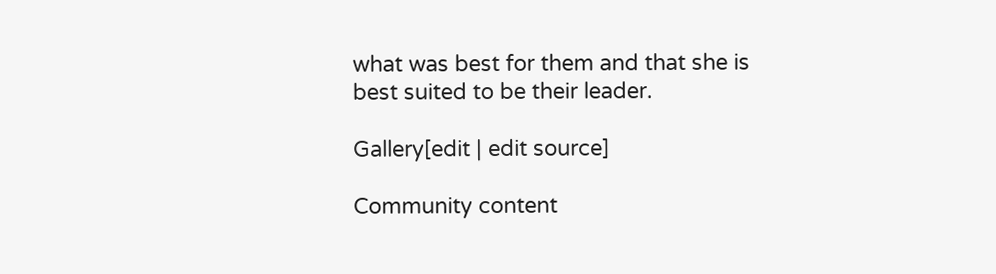what was best for them and that she is best suited to be their leader.

Gallery[edit | edit source]

Community content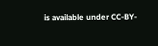is available under CC-BY-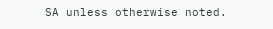SA unless otherwise noted.